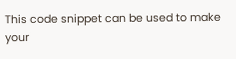This code snippet can be used to make your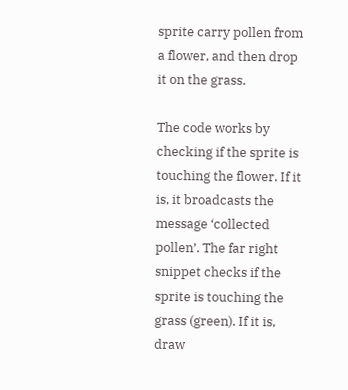sprite carry pollen from a flower, and then drop it on the grass.

The code works by checking if the sprite is touching the flower. If it is, it broadcasts the message ‘collected pollen’. The far right snippet checks if the sprite is touching the grass (green). If it is, draw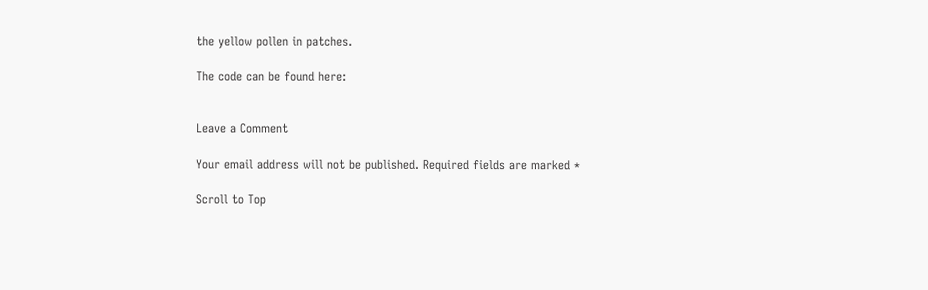the yellow pollen in patches.

The code can be found here:


Leave a Comment

Your email address will not be published. Required fields are marked *

Scroll to Top